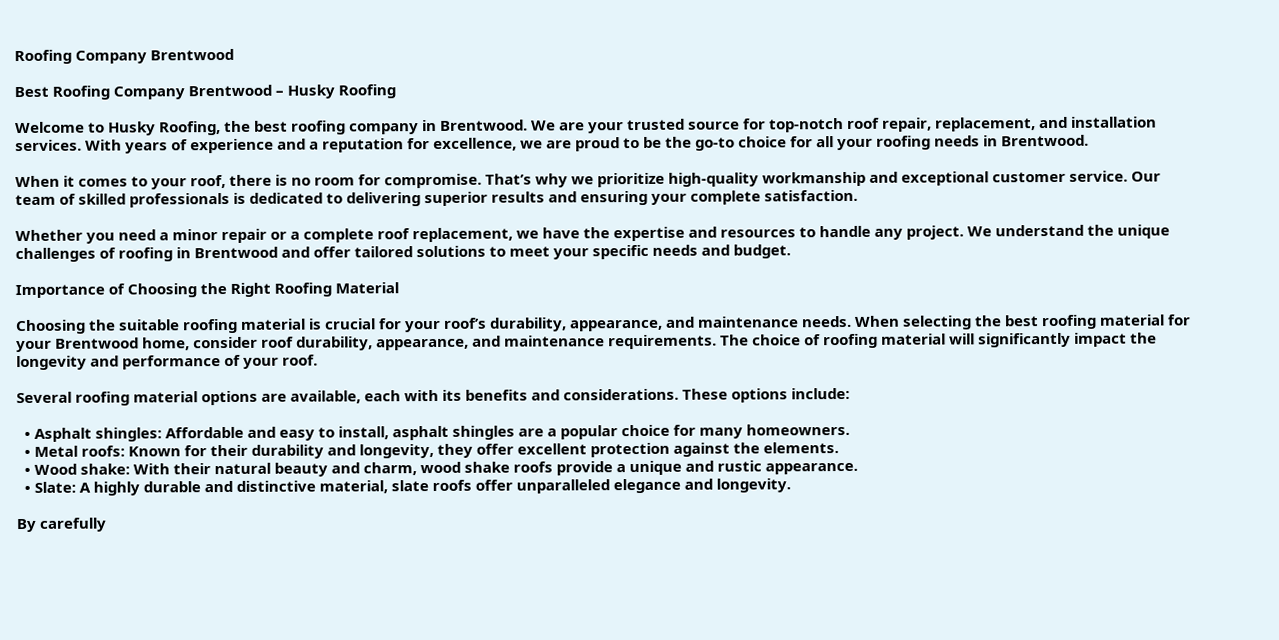Roofing Company Brentwood

Best Roofing Company Brentwood – Husky Roofing

Welcome to Husky Roofing, the best roofing company in Brentwood. We are your trusted source for top-notch roof repair, replacement, and installation services. With years of experience and a reputation for excellence, we are proud to be the go-to choice for all your roofing needs in Brentwood.

When it comes to your roof, there is no room for compromise. That’s why we prioritize high-quality workmanship and exceptional customer service. Our team of skilled professionals is dedicated to delivering superior results and ensuring your complete satisfaction.

Whether you need a minor repair or a complete roof replacement, we have the expertise and resources to handle any project. We understand the unique challenges of roofing in Brentwood and offer tailored solutions to meet your specific needs and budget.

Importance of Choosing the Right Roofing Material

Choosing the suitable roofing material is crucial for your roof’s durability, appearance, and maintenance needs. When selecting the best roofing material for your Brentwood home, consider roof durability, appearance, and maintenance requirements. The choice of roofing material will significantly impact the longevity and performance of your roof.

Several roofing material options are available, each with its benefits and considerations. These options include:

  • Asphalt shingles: Affordable and easy to install, asphalt shingles are a popular choice for many homeowners.
  • Metal roofs: Known for their durability and longevity, they offer excellent protection against the elements.
  • Wood shake: With their natural beauty and charm, wood shake roofs provide a unique and rustic appearance.
  • Slate: A highly durable and distinctive material, slate roofs offer unparalleled elegance and longevity.

By carefully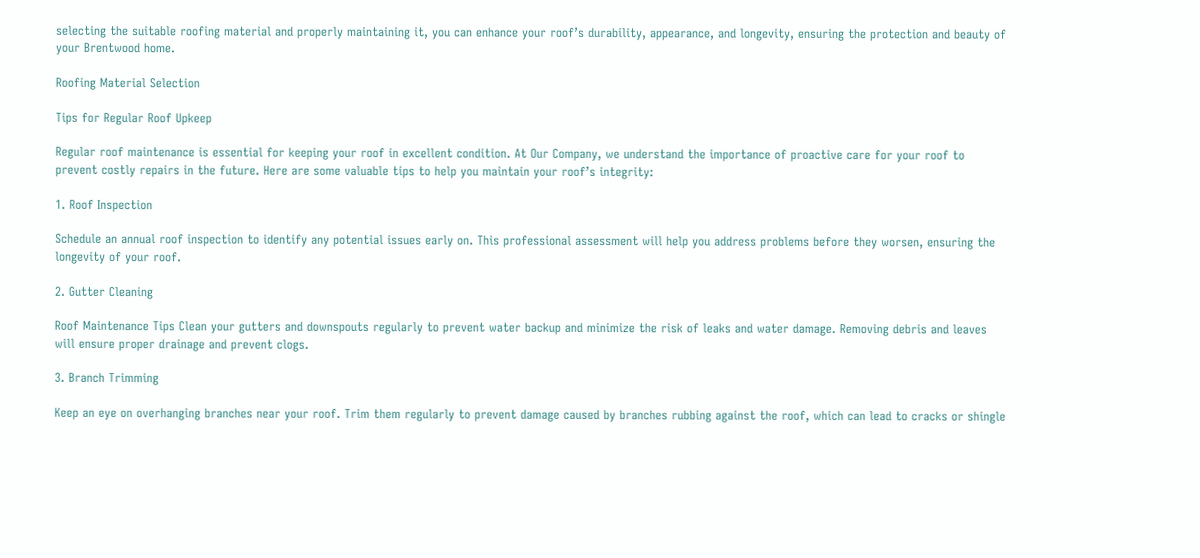selecting the suitable roofing material and properly maintaining it, you can enhance your roof’s durability, appearance, and longevity, ensuring the protection and beauty of your Brentwood home.

Roofing Material Selection

Tips for Regular Roof Upkeep

Regular roof maintenance is essential for keeping your roof in excellent condition. At Our Company, we understand the importance of proactive care for your roof to prevent costly repairs in the future. Here are some valuable tips to help you maintain your roof’s integrity:

1. Roof Inspection

Schedule an annual roof inspection to identify any potential issues early on. This professional assessment will help you address problems before they worsen, ensuring the longevity of your roof.

2. Gutter Cleaning

Roof Maintenance Tips Clean your gutters and downspouts regularly to prevent water backup and minimize the risk of leaks and water damage. Removing debris and leaves will ensure proper drainage and prevent clogs.

3. Branch Trimming

Keep an eye on overhanging branches near your roof. Trim them regularly to prevent damage caused by branches rubbing against the roof, which can lead to cracks or shingle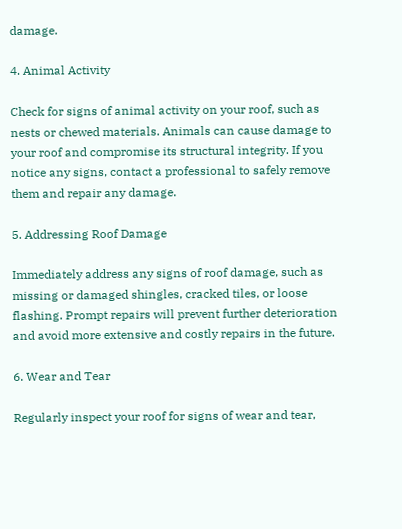damage.

4. Animal Activity

Check for signs of animal activity on your roof, such as nests or chewed materials. Animals can cause damage to your roof and compromise its structural integrity. If you notice any signs, contact a professional to safely remove them and repair any damage.

5. Addressing Roof Damage

Immediately address any signs of roof damage, such as missing or damaged shingles, cracked tiles, or loose flashing. Prompt repairs will prevent further deterioration and avoid more extensive and costly repairs in the future.

6. Wear and Tear

Regularly inspect your roof for signs of wear and tear,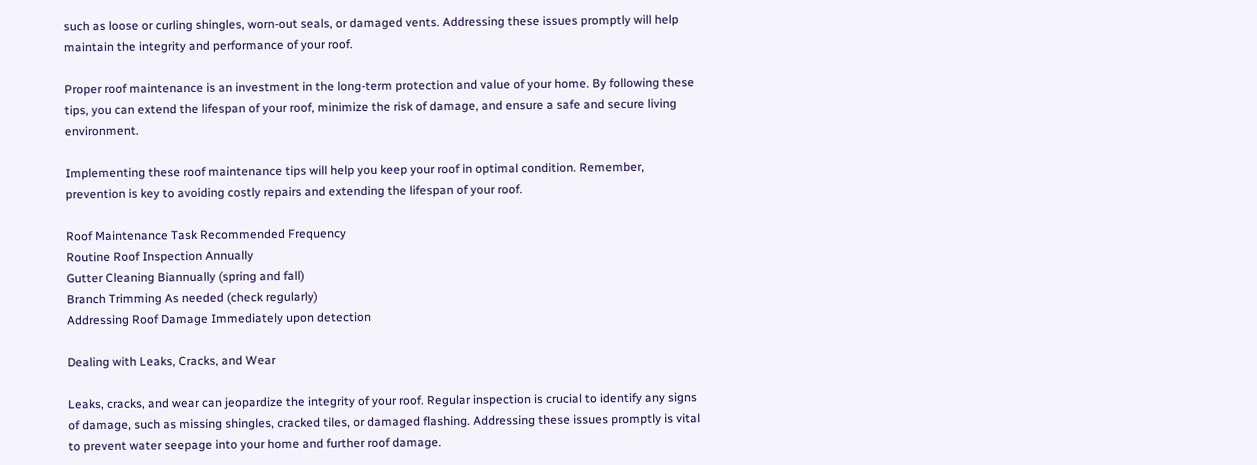such as loose or curling shingles, worn-out seals, or damaged vents. Addressing these issues promptly will help maintain the integrity and performance of your roof.

Proper roof maintenance is an investment in the long-term protection and value of your home. By following these tips, you can extend the lifespan of your roof, minimize the risk of damage, and ensure a safe and secure living environment.

Implementing these roof maintenance tips will help you keep your roof in optimal condition. Remember, prevention is key to avoiding costly repairs and extending the lifespan of your roof.

Roof Maintenance Task Recommended Frequency
Routine Roof Inspection Annually
Gutter Cleaning Biannually (spring and fall)
Branch Trimming As needed (check regularly)
Addressing Roof Damage Immediately upon detection

Dealing with Leaks, Cracks, and Wear

Leaks, cracks, and wear can jeopardize the integrity of your roof. Regular inspection is crucial to identify any signs of damage, such as missing shingles, cracked tiles, or damaged flashing. Addressing these issues promptly is vital to prevent water seepage into your home and further roof damage.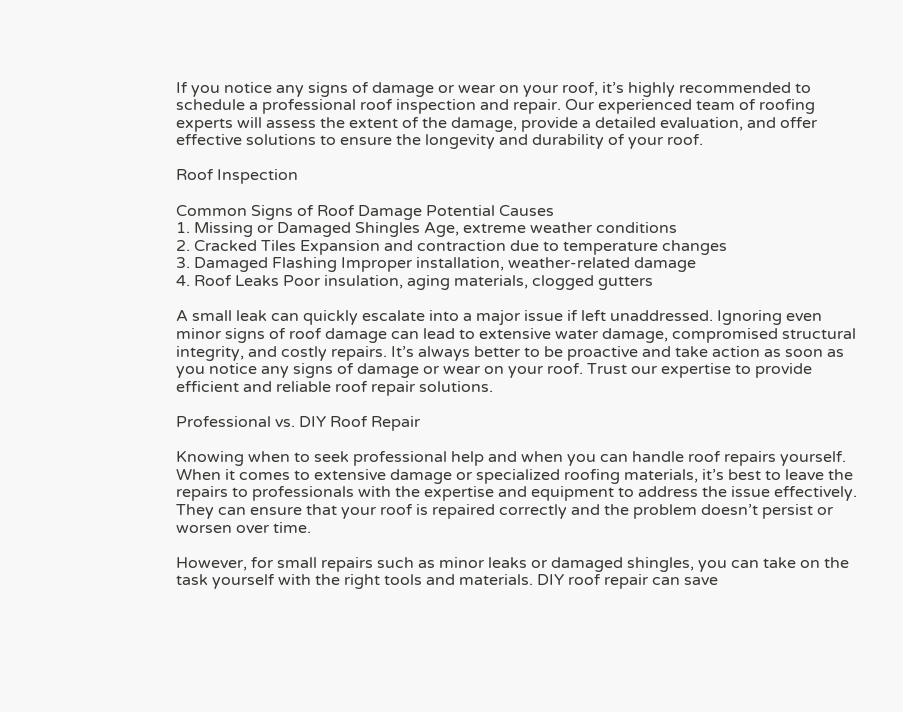If you notice any signs of damage or wear on your roof, it’s highly recommended to schedule a professional roof inspection and repair. Our experienced team of roofing experts will assess the extent of the damage, provide a detailed evaluation, and offer effective solutions to ensure the longevity and durability of your roof.

Roof Inspection

Common Signs of Roof Damage Potential Causes
1. Missing or Damaged Shingles Age, extreme weather conditions
2. Cracked Tiles Expansion and contraction due to temperature changes
3. Damaged Flashing Improper installation, weather-related damage
4. Roof Leaks Poor insulation, aging materials, clogged gutters

A small leak can quickly escalate into a major issue if left unaddressed. Ignoring even minor signs of roof damage can lead to extensive water damage, compromised structural integrity, and costly repairs. It’s always better to be proactive and take action as soon as you notice any signs of damage or wear on your roof. Trust our expertise to provide efficient and reliable roof repair solutions.

Professional vs. DIY Roof Repair

Knowing when to seek professional help and when you can handle roof repairs yourself. When it comes to extensive damage or specialized roofing materials, it’s best to leave the repairs to professionals with the expertise and equipment to address the issue effectively. They can ensure that your roof is repaired correctly and the problem doesn’t persist or worsen over time.

However, for small repairs such as minor leaks or damaged shingles, you can take on the task yourself with the right tools and materials. DIY roof repair can save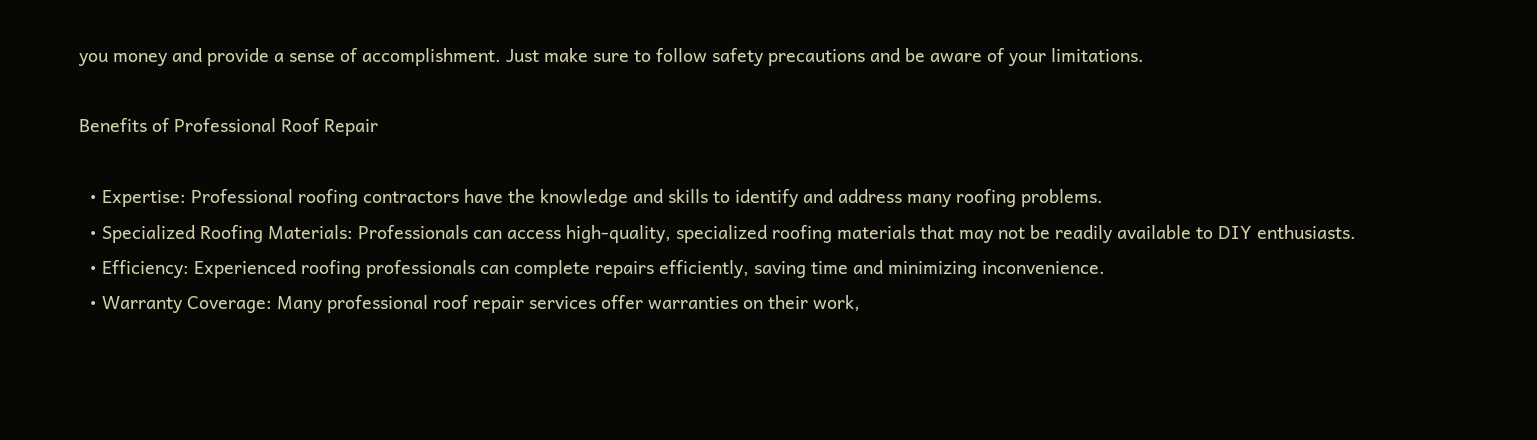you money and provide a sense of accomplishment. Just make sure to follow safety precautions and be aware of your limitations.

Benefits of Professional Roof Repair

  • Expertise: Professional roofing contractors have the knowledge and skills to identify and address many roofing problems.
  • Specialized Roofing Materials: Professionals can access high-quality, specialized roofing materials that may not be readily available to DIY enthusiasts.
  • Efficiency: Experienced roofing professionals can complete repairs efficiently, saving time and minimizing inconvenience.
  • Warranty Coverage: Many professional roof repair services offer warranties on their work,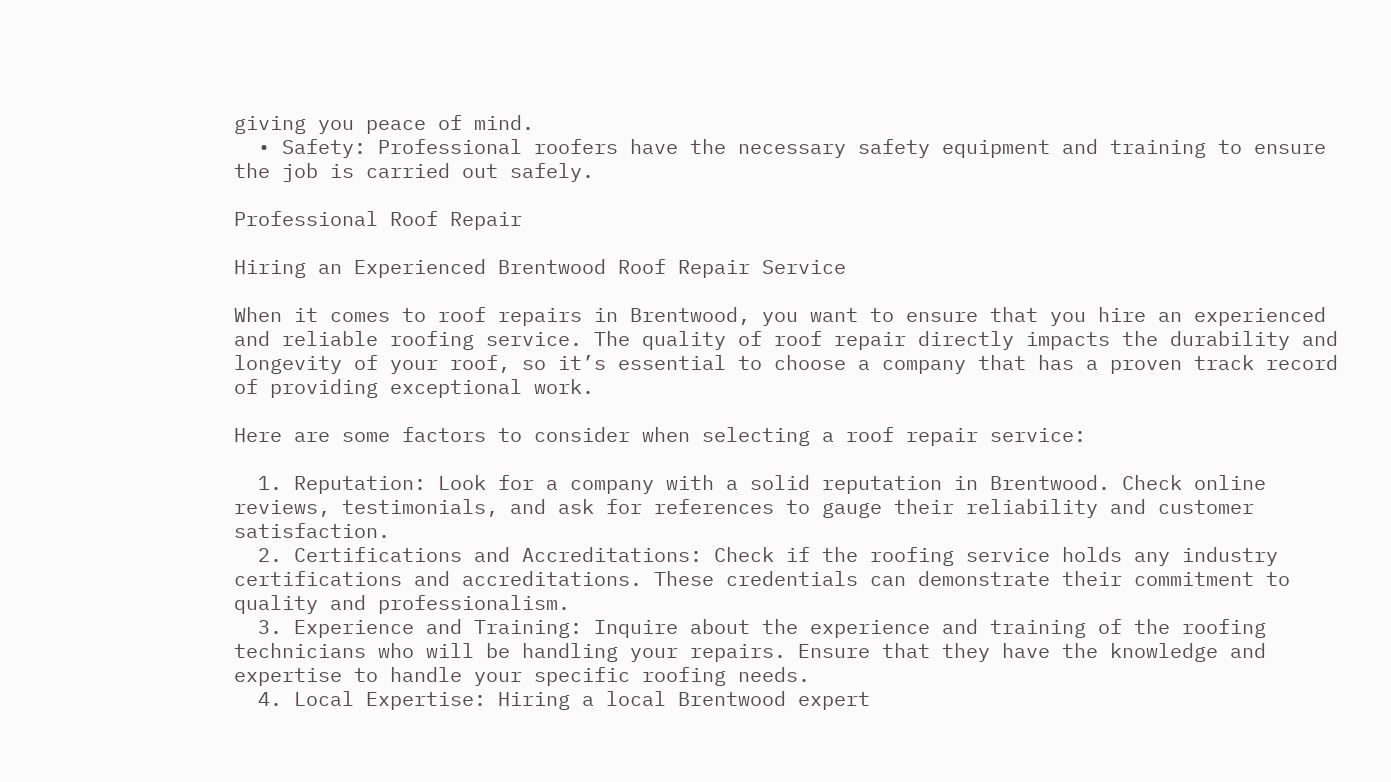giving you peace of mind.
  • Safety: Professional roofers have the necessary safety equipment and training to ensure the job is carried out safely.

Professional Roof Repair

Hiring an Experienced Brentwood Roof Repair Service

When it comes to roof repairs in Brentwood, you want to ensure that you hire an experienced and reliable roofing service. The quality of roof repair directly impacts the durability and longevity of your roof, so it’s essential to choose a company that has a proven track record of providing exceptional work.

Here are some factors to consider when selecting a roof repair service:

  1. Reputation: Look for a company with a solid reputation in Brentwood. Check online reviews, testimonials, and ask for references to gauge their reliability and customer satisfaction.
  2. Certifications and Accreditations: Check if the roofing service holds any industry certifications and accreditations. These credentials can demonstrate their commitment to quality and professionalism.
  3. Experience and Training: Inquire about the experience and training of the roofing technicians who will be handling your repairs. Ensure that they have the knowledge and expertise to handle your specific roofing needs.
  4. Local Expertise: Hiring a local Brentwood expert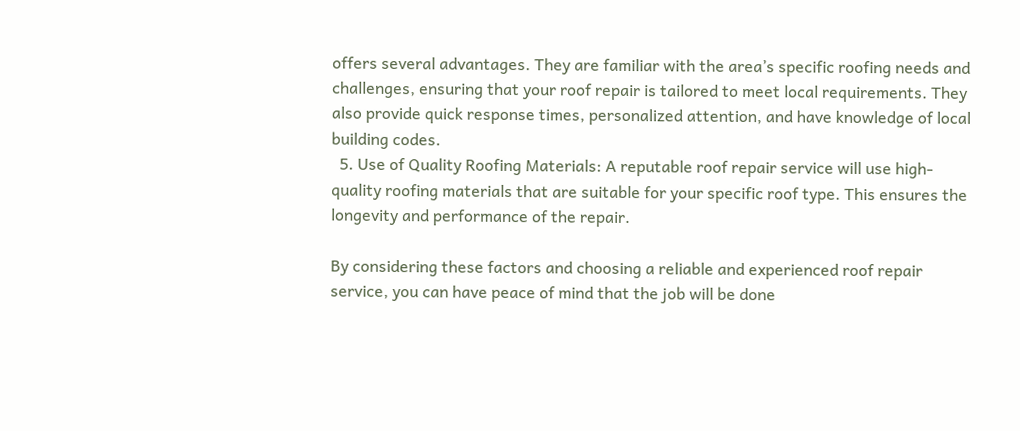offers several advantages. They are familiar with the area’s specific roofing needs and challenges, ensuring that your roof repair is tailored to meet local requirements. They also provide quick response times, personalized attention, and have knowledge of local building codes.
  5. Use of Quality Roofing Materials: A reputable roof repair service will use high-quality roofing materials that are suitable for your specific roof type. This ensures the longevity and performance of the repair.

By considering these factors and choosing a reliable and experienced roof repair service, you can have peace of mind that the job will be done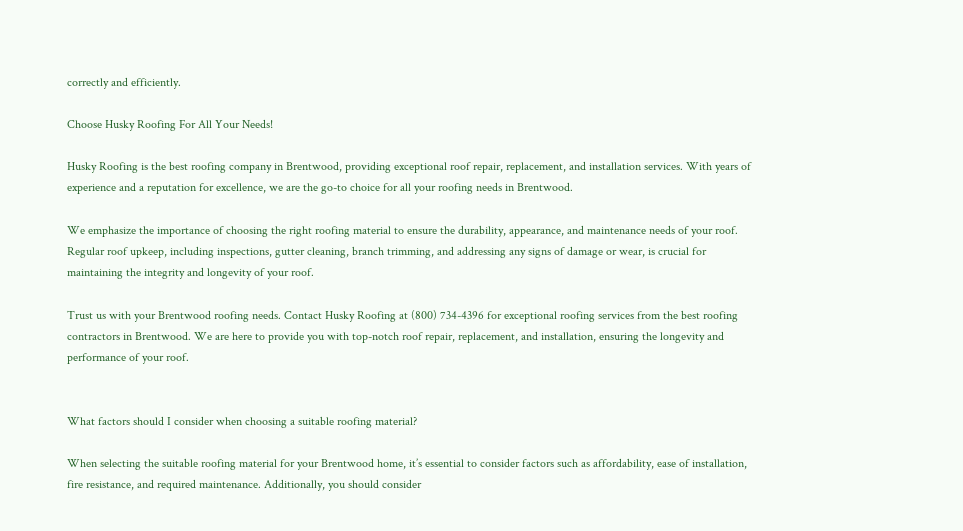correctly and efficiently.

Choose Husky Roofing For All Your Needs!

Husky Roofing is the best roofing company in Brentwood, providing exceptional roof repair, replacement, and installation services. With years of experience and a reputation for excellence, we are the go-to choice for all your roofing needs in Brentwood.

We emphasize the importance of choosing the right roofing material to ensure the durability, appearance, and maintenance needs of your roof. Regular roof upkeep, including inspections, gutter cleaning, branch trimming, and addressing any signs of damage or wear, is crucial for maintaining the integrity and longevity of your roof.

Trust us with your Brentwood roofing needs. Contact Husky Roofing at (800) 734-4396 for exceptional roofing services from the best roofing contractors in Brentwood. We are here to provide you with top-notch roof repair, replacement, and installation, ensuring the longevity and performance of your roof.


What factors should I consider when choosing a suitable roofing material?

When selecting the suitable roofing material for your Brentwood home, it’s essential to consider factors such as affordability, ease of installation, fire resistance, and required maintenance. Additionally, you should consider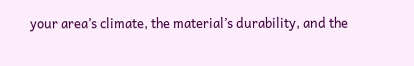your area’s climate, the material’s durability, and the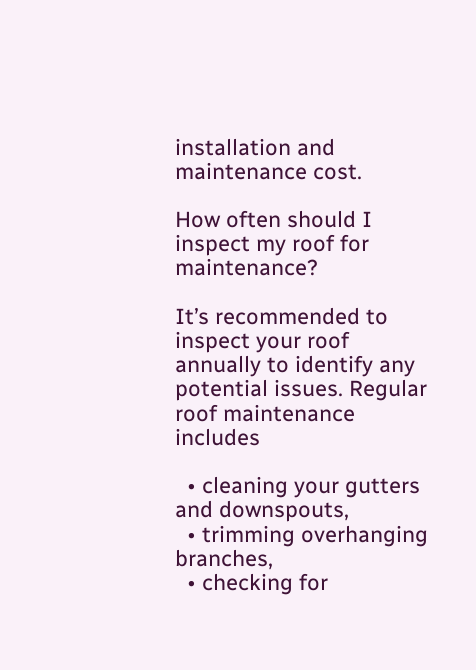installation and maintenance cost.

How often should I inspect my roof for maintenance?

It’s recommended to inspect your roof annually to identify any potential issues. Regular roof maintenance includes

  • cleaning your gutters and downspouts,
  • trimming overhanging branches,
  • checking for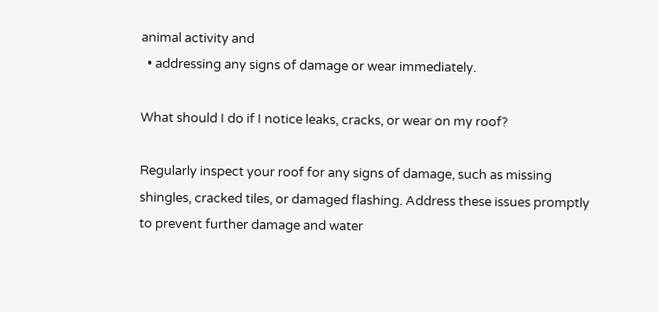animal activity and
  • addressing any signs of damage or wear immediately.

What should I do if I notice leaks, cracks, or wear on my roof?

Regularly inspect your roof for any signs of damage, such as missing shingles, cracked tiles, or damaged flashing. Address these issues promptly to prevent further damage and water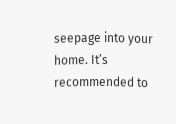seepage into your home. It’s recommended to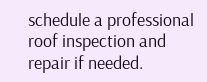schedule a professional roof inspection and repair if needed.